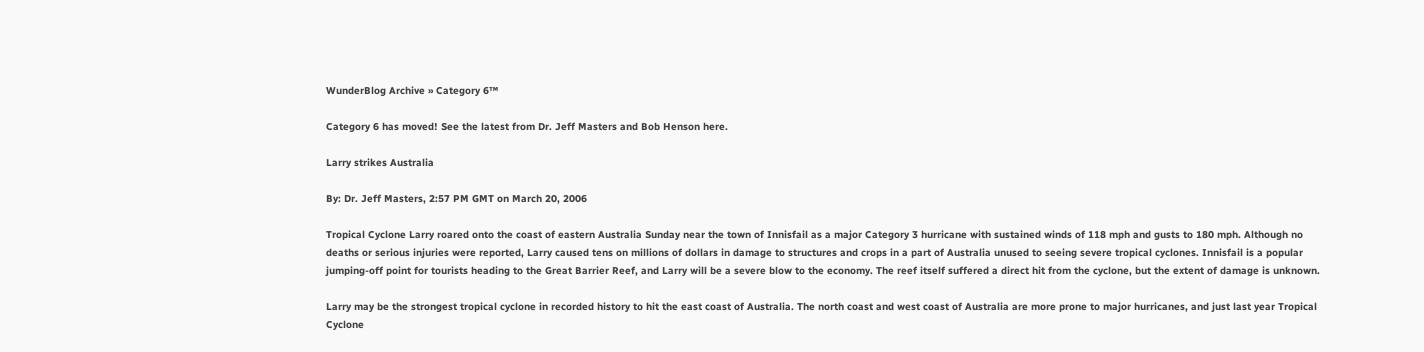WunderBlog Archive » Category 6™

Category 6 has moved! See the latest from Dr. Jeff Masters and Bob Henson here.

Larry strikes Australia

By: Dr. Jeff Masters, 2:57 PM GMT on March 20, 2006

Tropical Cyclone Larry roared onto the coast of eastern Australia Sunday near the town of Innisfail as a major Category 3 hurricane with sustained winds of 118 mph and gusts to 180 mph. Although no deaths or serious injuries were reported, Larry caused tens on millions of dollars in damage to structures and crops in a part of Australia unused to seeing severe tropical cyclones. Innisfail is a popular jumping-off point for tourists heading to the Great Barrier Reef, and Larry will be a severe blow to the economy. The reef itself suffered a direct hit from the cyclone, but the extent of damage is unknown.

Larry may be the strongest tropical cyclone in recorded history to hit the east coast of Australia. The north coast and west coast of Australia are more prone to major hurricanes, and just last year Tropical Cyclone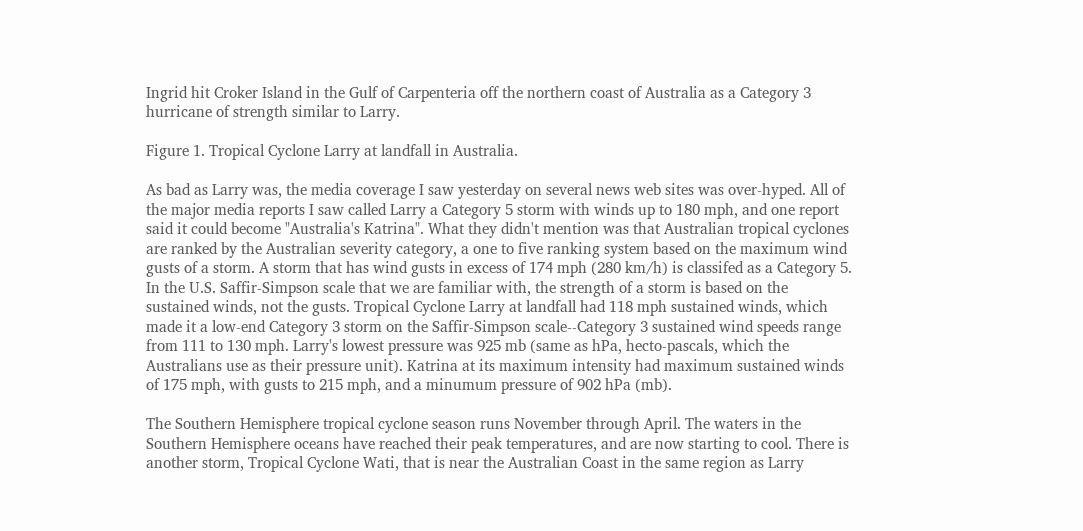Ingrid hit Croker Island in the Gulf of Carpenteria off the northern coast of Australia as a Category 3 hurricane of strength similar to Larry.

Figure 1. Tropical Cyclone Larry at landfall in Australia.

As bad as Larry was, the media coverage I saw yesterday on several news web sites was over-hyped. All of the major media reports I saw called Larry a Category 5 storm with winds up to 180 mph, and one report said it could become "Australia's Katrina". What they didn't mention was that Australian tropical cyclones are ranked by the Australian severity category, a one to five ranking system based on the maximum wind gusts of a storm. A storm that has wind gusts in excess of 174 mph (280 km/h) is classifed as a Category 5. In the U.S. Saffir-Simpson scale that we are familiar with, the strength of a storm is based on the sustained winds, not the gusts. Tropical Cyclone Larry at landfall had 118 mph sustained winds, which made it a low-end Category 3 storm on the Saffir-Simpson scale--Category 3 sustained wind speeds range from 111 to 130 mph. Larry's lowest pressure was 925 mb (same as hPa, hecto-pascals, which the Australians use as their pressure unit). Katrina at its maximum intensity had maximum sustained winds of 175 mph, with gusts to 215 mph, and a minumum pressure of 902 hPa (mb).

The Southern Hemisphere tropical cyclone season runs November through April. The waters in the Southern Hemisphere oceans have reached their peak temperatures, and are now starting to cool. There is another storm, Tropical Cyclone Wati, that is near the Australian Coast in the same region as Larry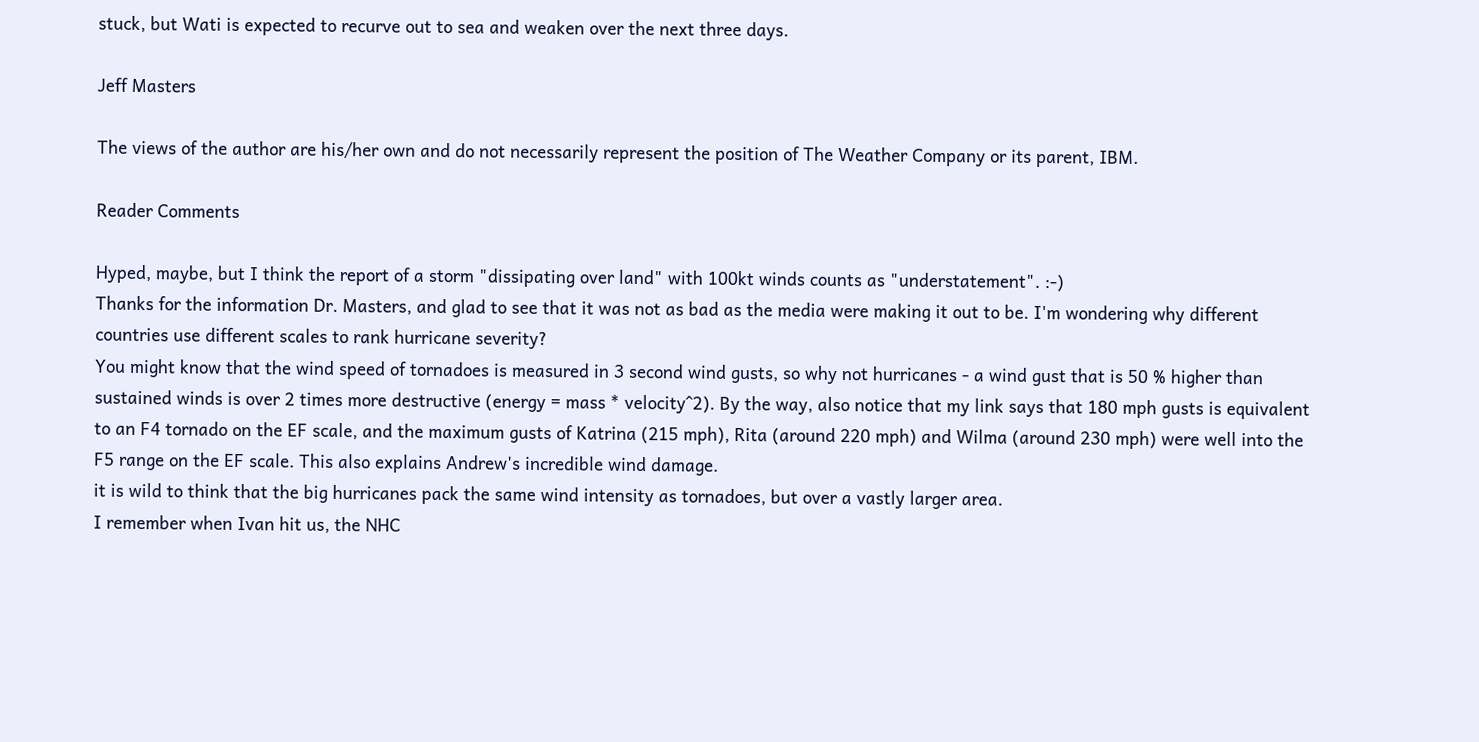stuck, but Wati is expected to recurve out to sea and weaken over the next three days.

Jeff Masters

The views of the author are his/her own and do not necessarily represent the position of The Weather Company or its parent, IBM.

Reader Comments

Hyped, maybe, but I think the report of a storm "dissipating over land" with 100kt winds counts as "understatement". :-)
Thanks for the information Dr. Masters, and glad to see that it was not as bad as the media were making it out to be. I'm wondering why different countries use different scales to rank hurricane severity?
You might know that the wind speed of tornadoes is measured in 3 second wind gusts, so why not hurricanes - a wind gust that is 50 % higher than sustained winds is over 2 times more destructive (energy = mass * velocity^2). By the way, also notice that my link says that 180 mph gusts is equivalent to an F4 tornado on the EF scale, and the maximum gusts of Katrina (215 mph), Rita (around 220 mph) and Wilma (around 230 mph) were well into the F5 range on the EF scale. This also explains Andrew's incredible wind damage.
it is wild to think that the big hurricanes pack the same wind intensity as tornadoes, but over a vastly larger area.
I remember when Ivan hit us, the NHC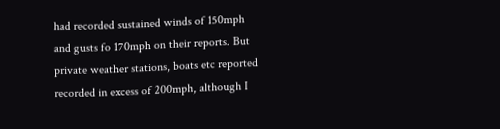had recorded sustained winds of 150mph and gusts fo 170mph on their reports. But private weather stations, boats etc reported recorded in excess of 200mph, although I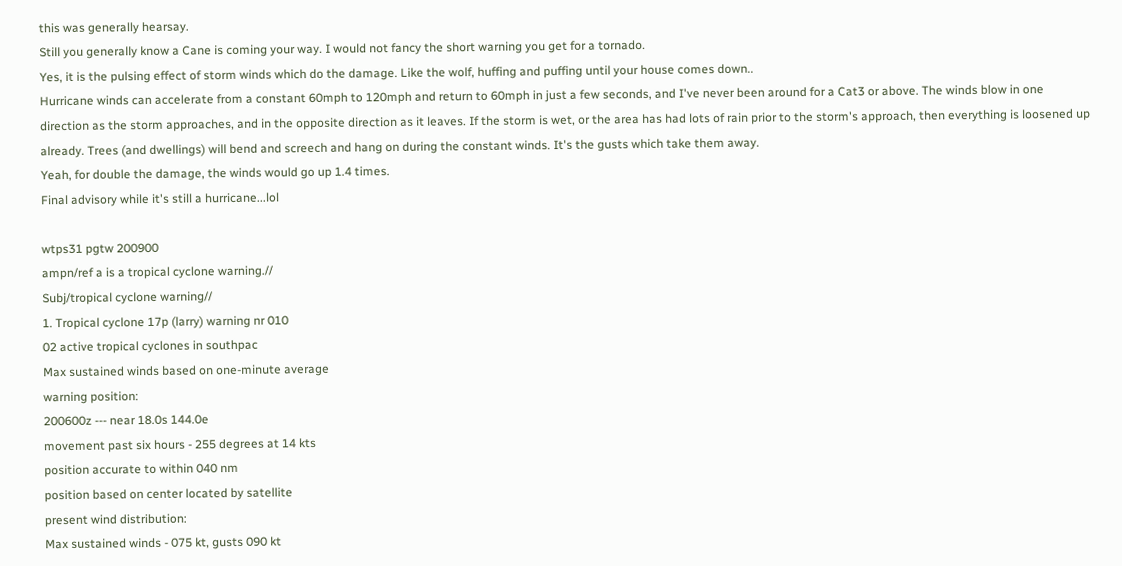this was generally hearsay.
Still you generally know a Cane is coming your way. I would not fancy the short warning you get for a tornado.
Yes, it is the pulsing effect of storm winds which do the damage. Like the wolf, huffing and puffing until your house comes down..
Hurricane winds can accelerate from a constant 60mph to 120mph and return to 60mph in just a few seconds, and I've never been around for a Cat3 or above. The winds blow in one direction as the storm approaches, and in the opposite direction as it leaves. If the storm is wet, or the area has had lots of rain prior to the storm's approach, then everything is loosened up already. Trees (and dwellings) will bend and screech and hang on during the constant winds. It's the gusts which take them away.
Yeah, for double the damage, the winds would go up 1.4 times.
Final advisory while it's still a hurricane...lol

wtps31 pgtw 200900
ampn/ref a is a tropical cyclone warning.//
Subj/tropical cyclone warning//
1. Tropical cyclone 17p (larry) warning nr 010
02 active tropical cyclones in southpac
Max sustained winds based on one-minute average
warning position:
200600z --- near 18.0s 144.0e
movement past six hours - 255 degrees at 14 kts
position accurate to within 040 nm
position based on center located by satellite
present wind distribution:
Max sustained winds - 075 kt, gusts 090 kt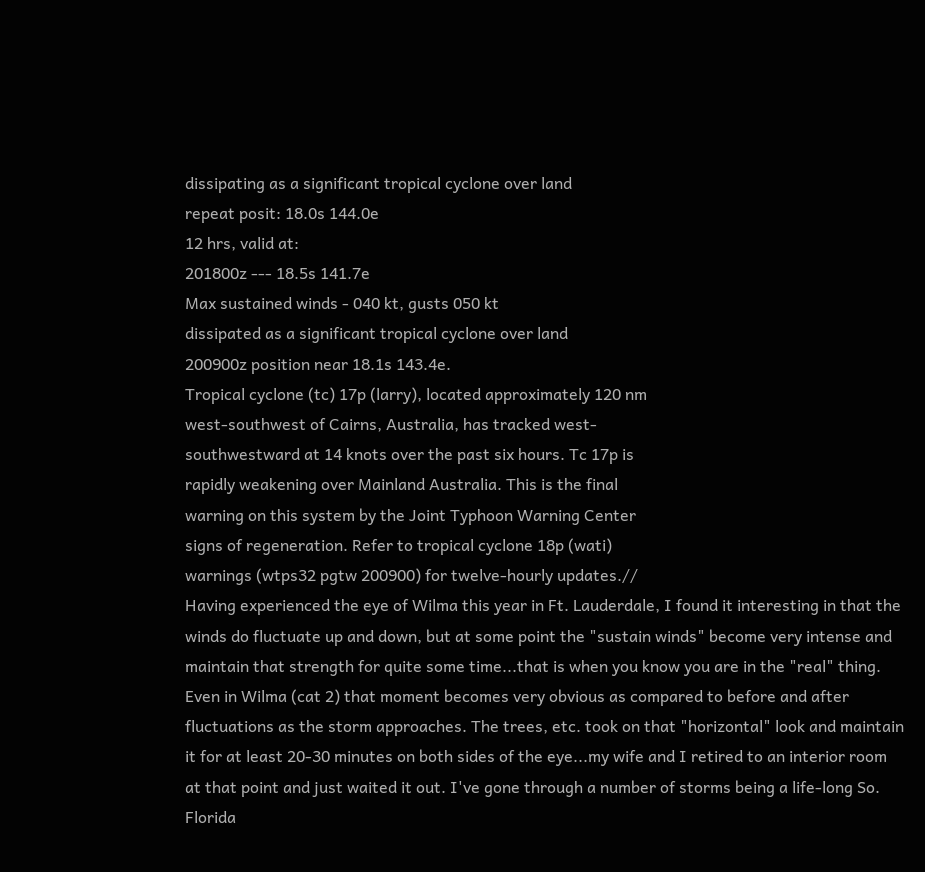dissipating as a significant tropical cyclone over land
repeat posit: 18.0s 144.0e
12 hrs, valid at:
201800z --- 18.5s 141.7e
Max sustained winds - 040 kt, gusts 050 kt
dissipated as a significant tropical cyclone over land
200900z position near 18.1s 143.4e.
Tropical cyclone (tc) 17p (larry), located approximately 120 nm
west-southwest of Cairns, Australia, has tracked west-
southwestward at 14 knots over the past six hours. Tc 17p is
rapidly weakening over Mainland Australia. This is the final
warning on this system by the Joint Typhoon Warning Center
signs of regeneration. Refer to tropical cyclone 18p (wati)
warnings (wtps32 pgtw 200900) for twelve-hourly updates.//
Having experienced the eye of Wilma this year in Ft. Lauderdale, I found it interesting in that the winds do fluctuate up and down, but at some point the "sustain winds" become very intense and maintain that strength for quite some time...that is when you know you are in the "real" thing. Even in Wilma (cat 2) that moment becomes very obvious as compared to before and after fluctuations as the storm approaches. The trees, etc. took on that "horizontal" look and maintain it for at least 20-30 minutes on both sides of the eye...my wife and I retired to an interior room at that point and just waited it out. I've gone through a number of storms being a life-long So. Florida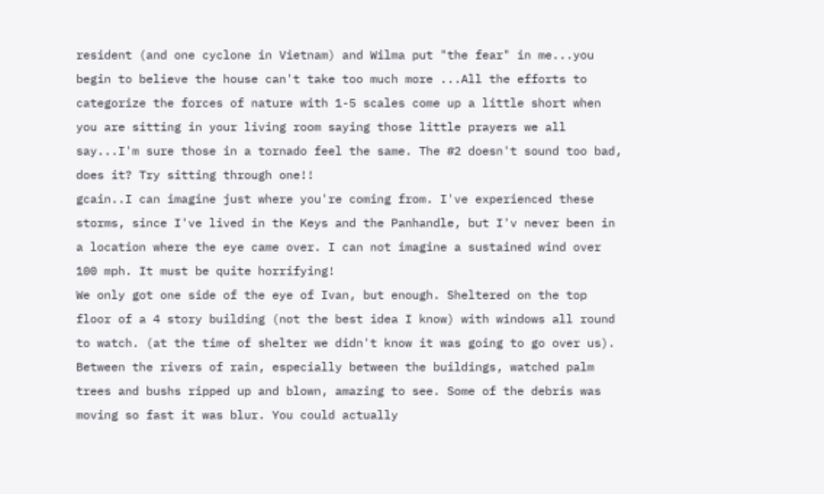resident (and one cyclone in Vietnam) and Wilma put "the fear" in me...you begin to believe the house can't take too much more ...All the efforts to categorize the forces of nature with 1-5 scales come up a little short when you are sitting in your living room saying those little prayers we all say...I'm sure those in a tornado feel the same. The #2 doesn't sound too bad, does it? Try sitting through one!!
gcain..I can imagine just where you're coming from. I've experienced these storms, since I've lived in the Keys and the Panhandle, but I'v never been in a location where the eye came over. I can not imagine a sustained wind over 100 mph. It must be quite horrifying!
We only got one side of the eye of Ivan, but enough. Sheltered on the top floor of a 4 story building (not the best idea I know) with windows all round to watch. (at the time of shelter we didn't know it was going to go over us).
Between the rivers of rain, especially between the buildings, watched palm trees and bushs ripped up and blown, amazing to see. Some of the debris was moving so fast it was blur. You could actually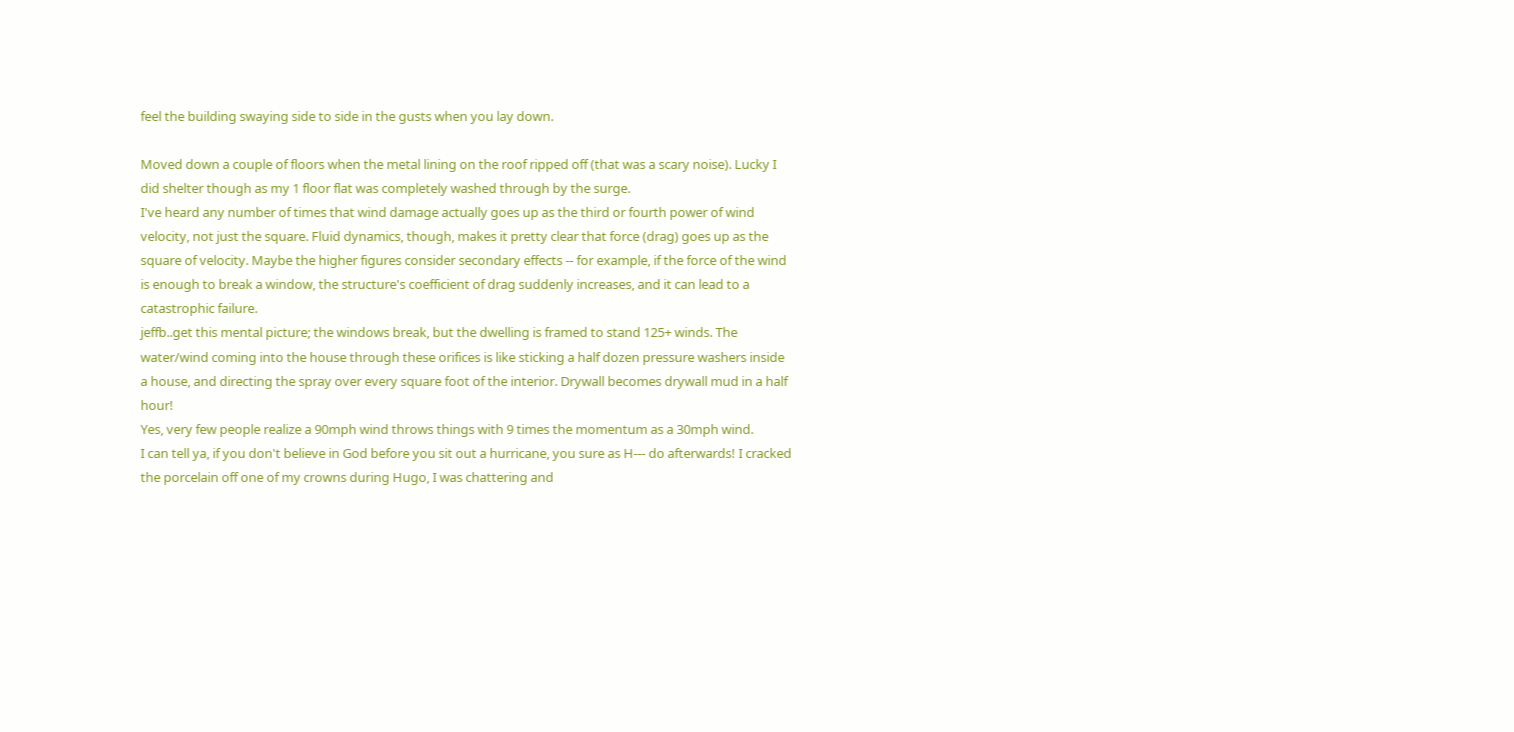feel the building swaying side to side in the gusts when you lay down.

Moved down a couple of floors when the metal lining on the roof ripped off (that was a scary noise). Lucky I did shelter though as my 1 floor flat was completely washed through by the surge.
I've heard any number of times that wind damage actually goes up as the third or fourth power of wind velocity, not just the square. Fluid dynamics, though, makes it pretty clear that force (drag) goes up as the square of velocity. Maybe the higher figures consider secondary effects -- for example, if the force of the wind is enough to break a window, the structure's coefficient of drag suddenly increases, and it can lead to a catastrophic failure.
jeffb..get this mental picture; the windows break, but the dwelling is framed to stand 125+ winds. The water/wind coming into the house through these orifices is like sticking a half dozen pressure washers inside a house, and directing the spray over every square foot of the interior. Drywall becomes drywall mud in a half hour!
Yes, very few people realize a 90mph wind throws things with 9 times the momentum as a 30mph wind.
I can tell ya, if you don't believe in God before you sit out a hurricane, you sure as H--- do afterwards! I cracked the porcelain off one of my crowns during Hugo, I was chattering and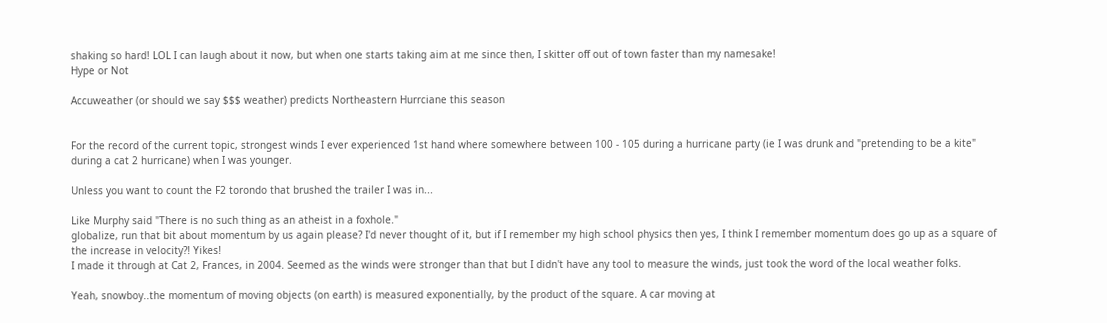shaking so hard! LOL I can laugh about it now, but when one starts taking aim at me since then, I skitter off out of town faster than my namesake!
Hype or Not

Accuweather (or should we say $$$ weather) predicts Northeastern Hurrciane this season


For the record of the current topic, strongest winds I ever experienced 1st hand where somewhere between 100 - 105 during a hurricane party (ie I was drunk and "pretending to be a kite" during a cat 2 hurricane) when I was younger.

Unless you want to count the F2 torondo that brushed the trailer I was in...

Like Murphy said "There is no such thing as an atheist in a foxhole."
globalize, run that bit about momentum by us again please? I'd never thought of it, but if I remember my high school physics then yes, I think I remember momentum does go up as a square of the increase in velocity?! Yikes!
I made it through at Cat 2, Frances, in 2004. Seemed as the winds were stronger than that but I didn't have any tool to measure the winds, just took the word of the local weather folks.

Yeah, snowboy..the momentum of moving objects (on earth) is measured exponentially, by the product of the square. A car moving at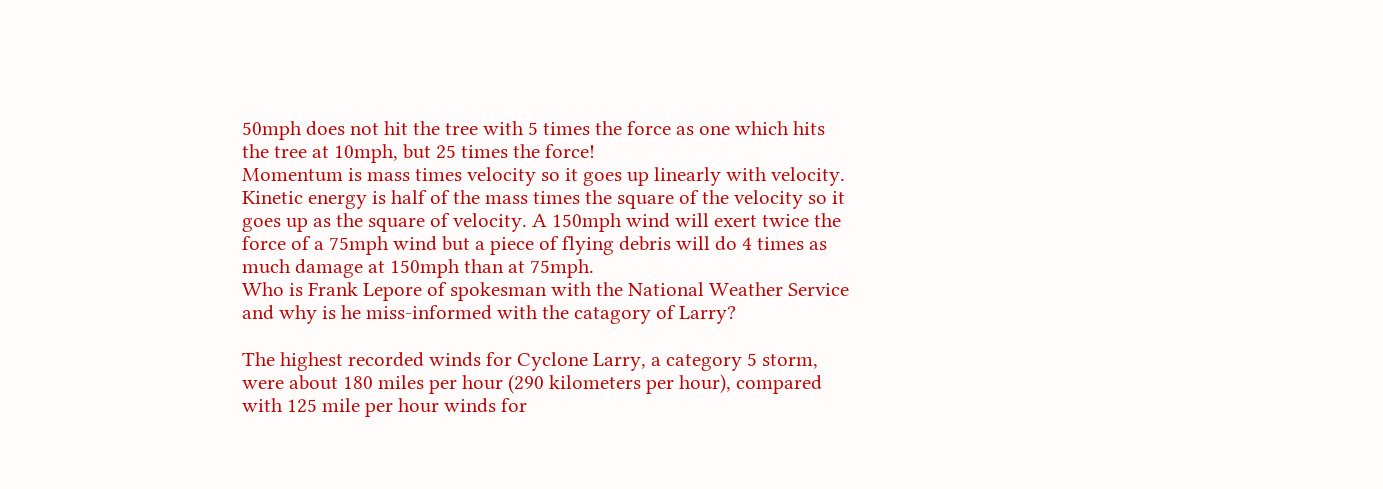50mph does not hit the tree with 5 times the force as one which hits the tree at 10mph, but 25 times the force!
Momentum is mass times velocity so it goes up linearly with velocity. Kinetic energy is half of the mass times the square of the velocity so it goes up as the square of velocity. A 150mph wind will exert twice the force of a 75mph wind but a piece of flying debris will do 4 times as much damage at 150mph than at 75mph.
Who is Frank Lepore of spokesman with the National Weather Service and why is he miss-informed with the catagory of Larry?

The highest recorded winds for Cyclone Larry, a category 5 storm, were about 180 miles per hour (290 kilometers per hour), compared with 125 mile per hour winds for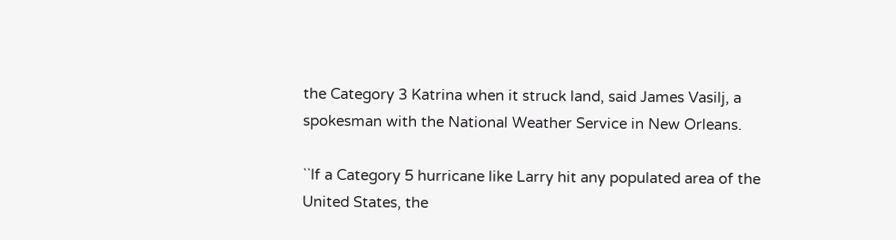the Category 3 Katrina when it struck land, said James Vasilj, a spokesman with the National Weather Service in New Orleans.

``If a Category 5 hurricane like Larry hit any populated area of the United States, the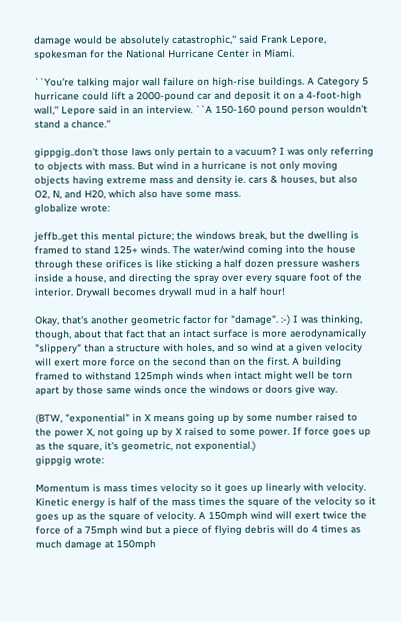damage would be absolutely catastrophic,'' said Frank Lepore, spokesman for the National Hurricane Center in Miami.

``You're talking major wall failure on high-rise buildings. A Category 5 hurricane could lift a 2000-pound car and deposit it on a 4-foot-high wall,'' Lepore said in an interview. ``A 150-160 pound person wouldn't stand a chance.''

gippgig..don't those laws only pertain to a vacuum? I was only referring to objects with mass. But wind in a hurricane is not only moving objects having extreme mass and density ie. cars & houses, but also O2, N, and H20, which also have some mass.
globalize wrote:

jeffb..get this mental picture; the windows break, but the dwelling is framed to stand 125+ winds. The water/wind coming into the house through these orifices is like sticking a half dozen pressure washers inside a house, and directing the spray over every square foot of the interior. Drywall becomes drywall mud in a half hour!

Okay, that's another geometric factor for "damage". :-) I was thinking, though, about that fact that an intact surface is more aerodynamically "slippery" than a structure with holes, and so wind at a given velocity will exert more force on the second than on the first. A building framed to withstand 125mph winds when intact might well be torn apart by those same winds once the windows or doors give way.

(BTW, "exponential" in X means going up by some number raised to the power X, not going up by X raised to some power. If force goes up as the square, it's geometric, not exponential.)
gippgig wrote:

Momentum is mass times velocity so it goes up linearly with velocity. Kinetic energy is half of the mass times the square of the velocity so it goes up as the square of velocity. A 150mph wind will exert twice the force of a 75mph wind but a piece of flying debris will do 4 times as much damage at 150mph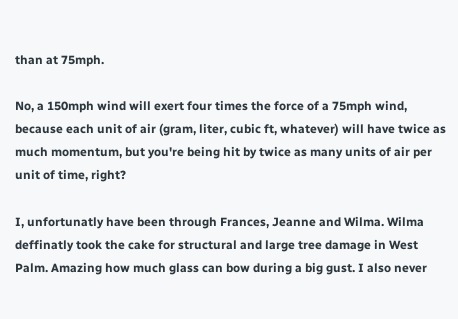than at 75mph.

No, a 150mph wind will exert four times the force of a 75mph wind, because each unit of air (gram, liter, cubic ft, whatever) will have twice as much momentum, but you're being hit by twice as many units of air per unit of time, right?

I, unfortunatly have been through Frances, Jeanne and Wilma. Wilma deffinatly took the cake for structural and large tree damage in West Palm. Amazing how much glass can bow during a big gust. I also never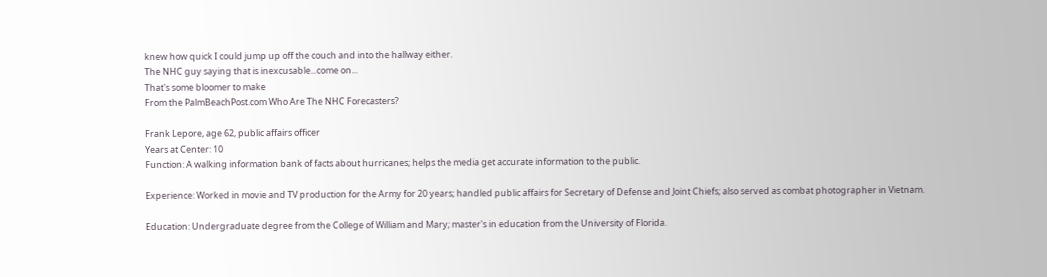knew how quick I could jump up off the couch and into the hallway either.
The NHC guy saying that is inexcusable...come on...
That's some bloomer to make
From the PalmBeachPost.com Who Are The NHC Forecasters?

Frank Lepore, age 62, public affairs officer
Years at Center: 10
Function: A walking information bank of facts about hurricanes; helps the media get accurate information to the public.

Experience: Worked in movie and TV production for the Army for 20 years; handled public affairs for Secretary of Defense and Joint Chiefs; also served as combat photographer in Vietnam.

Education: Undergraduate degree from the College of William and Mary; master's in education from the University of Florida.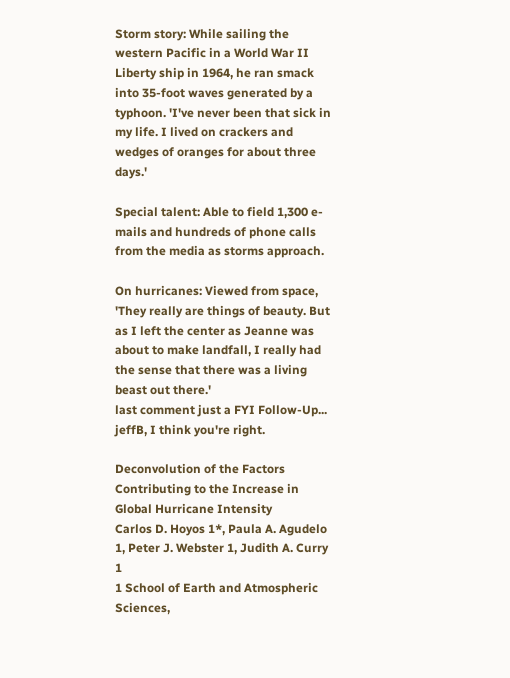Storm story: While sailing the western Pacific in a World War II Liberty ship in 1964, he ran smack into 35-foot waves generated by a typhoon. 'I've never been that sick in my life. I lived on crackers and wedges of oranges for about three days.'

Special talent: Able to field 1,300 e-mails and hundreds of phone calls from the media as storms approach.

On hurricanes: Viewed from space, 'They really are things of beauty. But as I left the center as Jeanne was about to make landfall, I really had the sense that there was a living beast out there.'
last comment just a FYI Follow-Up...
jeffB, I think you're right.

Deconvolution of the Factors Contributing to the Increase in Global Hurricane Intensity
Carlos D. Hoyos 1*, Paula A. Agudelo 1, Peter J. Webster 1, Judith A. Curry 1
1 School of Earth and Atmospheric Sciences,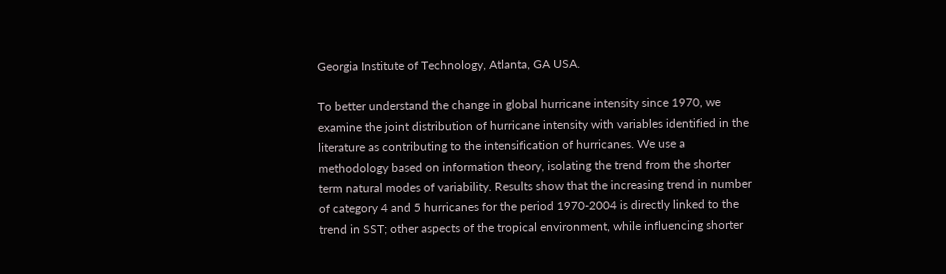Georgia Institute of Technology, Atlanta, GA USA.

To better understand the change in global hurricane intensity since 1970, we examine the joint distribution of hurricane intensity with variables identified in the literature as contributing to the intensification of hurricanes. We use a methodology based on information theory, isolating the trend from the shorter term natural modes of variability. Results show that the increasing trend in number of category 4 and 5 hurricanes for the period 1970-2004 is directly linked to the trend in SST; other aspects of the tropical environment, while influencing shorter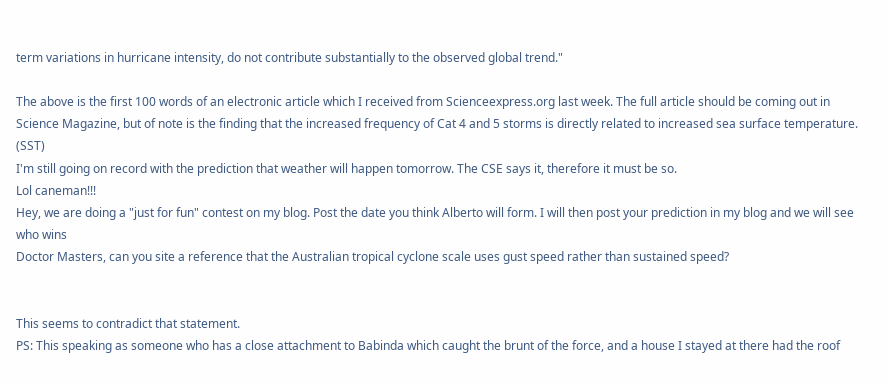term variations in hurricane intensity, do not contribute substantially to the observed global trend."

The above is the first 100 words of an electronic article which I received from Scienceexpress.org last week. The full article should be coming out in Science Magazine, but of note is the finding that the increased frequency of Cat 4 and 5 storms is directly related to increased sea surface temperature. (SST)
I'm still going on record with the prediction that weather will happen tomorrow. The CSE says it, therefore it must be so.
Lol caneman!!!
Hey, we are doing a "just for fun" contest on my blog. Post the date you think Alberto will form. I will then post your prediction in my blog and we will see who wins
Doctor Masters, can you site a reference that the Australian tropical cyclone scale uses gust speed rather than sustained speed?


This seems to contradict that statement.
PS: This speaking as someone who has a close attachment to Babinda which caught the brunt of the force, and a house I stayed at there had the roof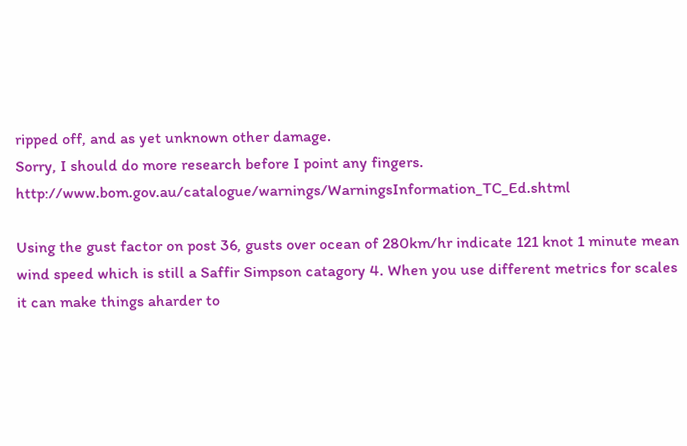ripped off, and as yet unknown other damage.
Sorry, I should do more research before I point any fingers. http://www.bom.gov.au/catalogue/warnings/WarningsInformation_TC_Ed.shtml

Using the gust factor on post 36, gusts over ocean of 280km/hr indicate 121 knot 1 minute mean wind speed which is still a Saffir Simpson catagory 4. When you use different metrics for scales it can make things aharder to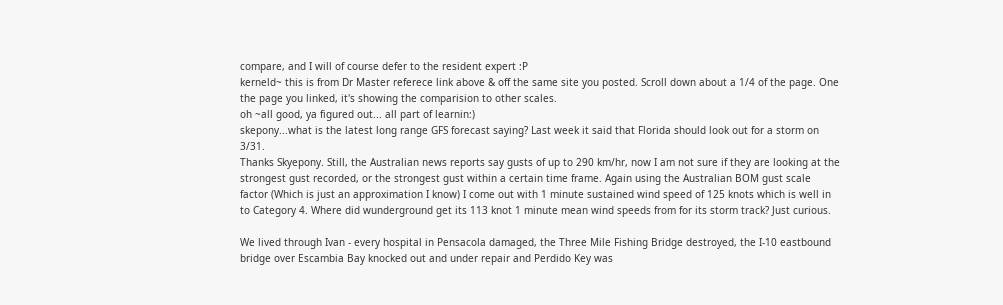compare, and I will of course defer to the resident expert :P
kerneld~ this is from Dr Master referece link above & off the same site you posted. Scroll down about a 1/4 of the page. One the page you linked, it's showing the comparision to other scales.
oh ~all good, ya figured out... all part of learnin:)
skepony...what is the latest long range GFS forecast saying? Last week it said that Florida should look out for a storm on 3/31.
Thanks Skyepony. Still, the Australian news reports say gusts of up to 290 km/hr, now I am not sure if they are looking at the strongest gust recorded, or the strongest gust within a certain time frame. Again using the Australian BOM gust scale factor (Which is just an approximation I know) I come out with 1 minute sustained wind speed of 125 knots which is well in to Category 4. Where did wunderground get its 113 knot 1 minute mean wind speeds from for its storm track? Just curious.

We lived through Ivan - every hospital in Pensacola damaged, the Three Mile Fishing Bridge destroyed, the I-10 eastbound bridge over Escambia Bay knocked out and under repair and Perdido Key was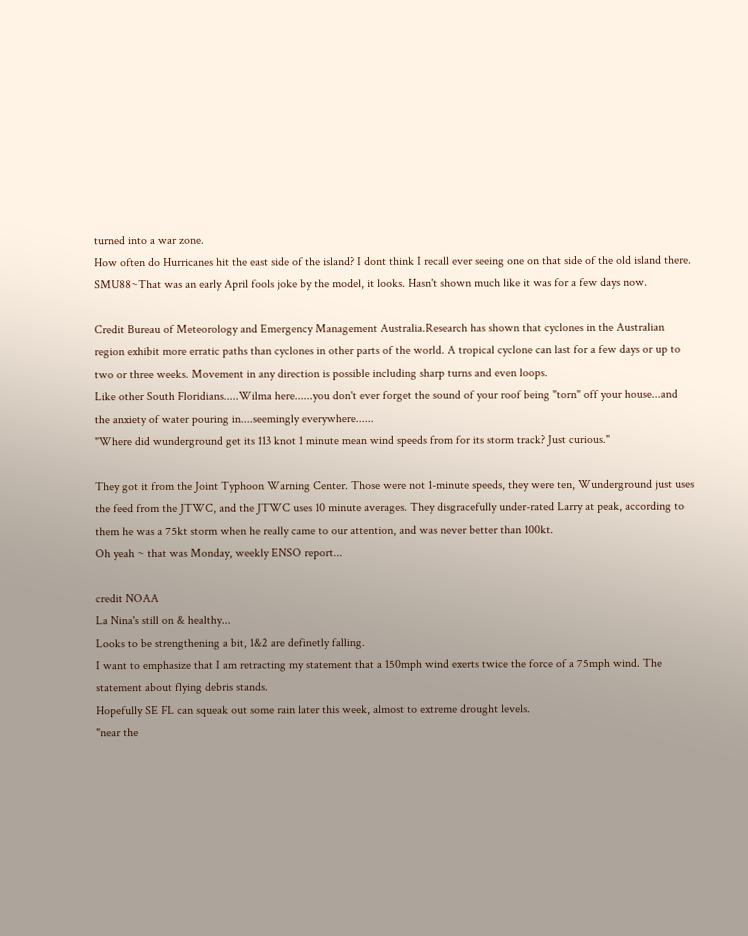turned into a war zone.
How often do Hurricanes hit the east side of the island? I dont think I recall ever seeing one on that side of the old island there.
SMU88~That was an early April fools joke by the model, it looks. Hasn't shown much like it was for a few days now.

Credit Bureau of Meteorology and Emergency Management Australia.Research has shown that cyclones in the Australian region exhibit more erratic paths than cyclones in other parts of the world. A tropical cyclone can last for a few days or up to two or three weeks. Movement in any direction is possible including sharp turns and even loops.
Like other South Floridians.....Wilma here......you don't ever forget the sound of your roof being "torn" off your house...and the anxiety of water pouring in....seemingly everywhere......
"Where did wunderground get its 113 knot 1 minute mean wind speeds from for its storm track? Just curious."

They got it from the Joint Typhoon Warning Center. Those were not 1-minute speeds, they were ten, Wunderground just uses the feed from the JTWC, and the JTWC uses 10 minute averages. They disgracefully under-rated Larry at peak, according to them he was a 75kt storm when he really came to our attention, and was never better than 100kt.
Oh yeah ~ that was Monday, weekly ENSO report...

credit NOAA
La Nina's still on & healthy...
Looks to be strengthening a bit, 1&2 are definetly falling.
I want to emphasize that I am retracting my statement that a 150mph wind exerts twice the force of a 75mph wind. The statement about flying debris stands.
Hopefully SE FL can squeak out some rain later this week, almost to extreme drought levels.
"near the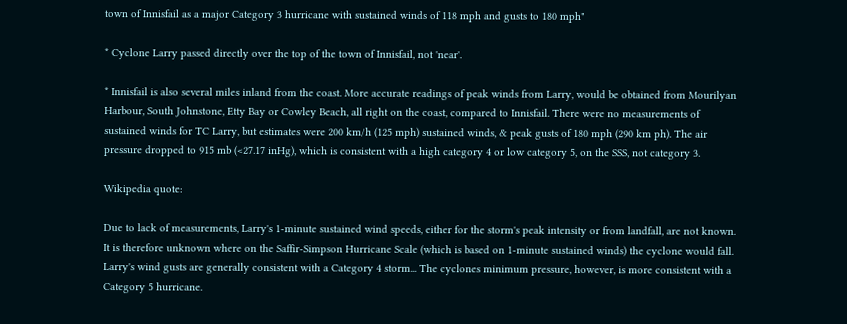town of Innisfail as a major Category 3 hurricane with sustained winds of 118 mph and gusts to 180 mph"

* Cyclone Larry passed directly over the top of the town of Innisfail, not 'near'.

* Innisfail is also several miles inland from the coast. More accurate readings of peak winds from Larry, would be obtained from Mourilyan Harbour, South Johnstone, Etty Bay or Cowley Beach, all right on the coast, compared to Innisfail. There were no measurements of sustained winds for TC Larry, but estimates were 200 km/h (125 mph) sustained winds, & peak gusts of 180 mph (290 km ph). The air pressure dropped to 915 mb (<27.17 inHg), which is consistent with a high category 4 or low category 5, on the SSS, not category 3.

Wikipedia quote:

Due to lack of measurements, Larry's 1-minute sustained wind speeds, either for the storm's peak intensity or from landfall, are not known. It is therefore unknown where on the Saffir-Simpson Hurricane Scale (which is based on 1-minute sustained winds) the cyclone would fall. Larry's wind gusts are generally consistent with a Category 4 storm... The cyclones minimum pressure, however, is more consistent with a Category 5 hurricane.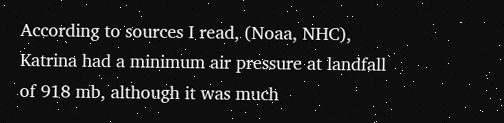According to sources I read, (Noaa, NHC), Katrina had a minimum air pressure at landfall of 918 mb, although it was much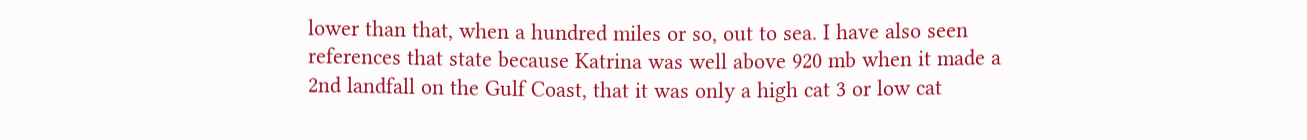lower than that, when a hundred miles or so, out to sea. I have also seen references that state because Katrina was well above 920 mb when it made a 2nd landfall on the Gulf Coast, that it was only a high cat 3 or low cat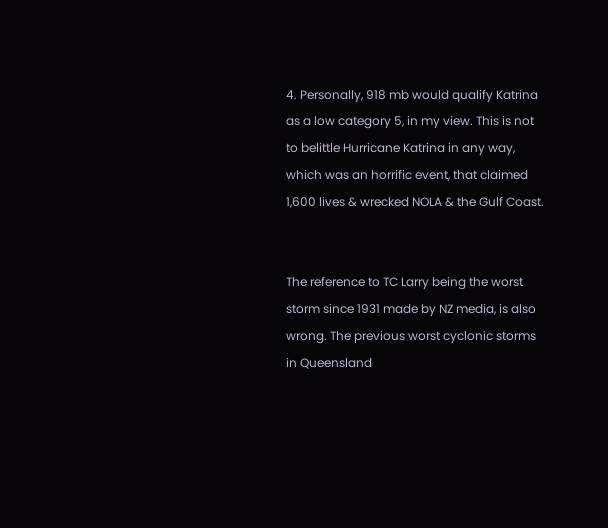4. Personally, 918 mb would qualify Katrina as a low category 5, in my view. This is not to belittle Hurricane Katrina in any way, which was an horrific event, that claimed 1,600 lives & wrecked NOLA & the Gulf Coast.


The reference to TC Larry being the worst storm since 1931 made by NZ media, is also wrong. The previous worst cyclonic storms in Queensland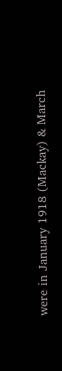were in January 1918 (Mackay) & March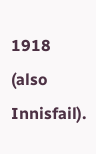1918 (also Innisfail).